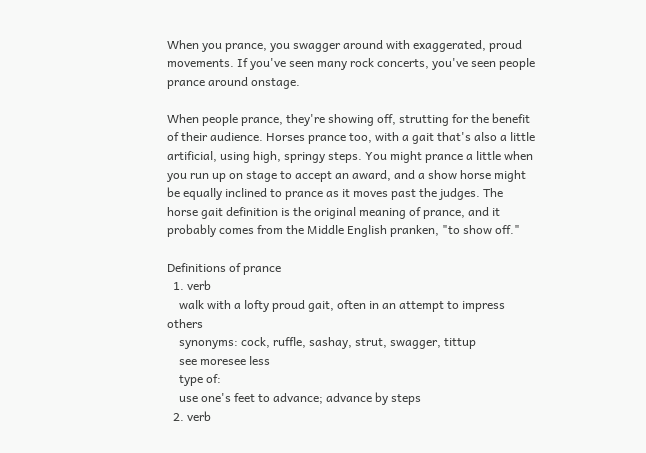When you prance, you swagger around with exaggerated, proud movements. If you've seen many rock concerts, you've seen people prance around onstage.

When people prance, they're showing off, strutting for the benefit of their audience. Horses prance too, with a gait that's also a little artificial, using high, springy steps. You might prance a little when you run up on stage to accept an award, and a show horse might be equally inclined to prance as it moves past the judges. The horse gait definition is the original meaning of prance, and it probably comes from the Middle English pranken, "to show off."

Definitions of prance
  1. verb
    walk with a lofty proud gait, often in an attempt to impress others
    synonyms: cock, ruffle, sashay, strut, swagger, tittup
    see moresee less
    type of:
    use one's feet to advance; advance by steps
  2. verb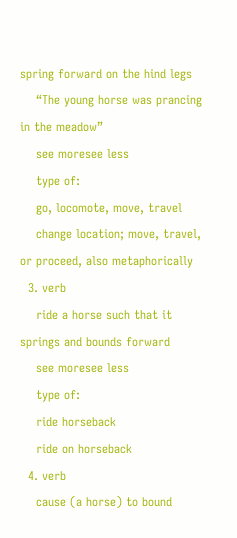spring forward on the hind legs
    “The young horse was prancing in the meadow”
    see moresee less
    type of:
    go, locomote, move, travel
    change location; move, travel, or proceed, also metaphorically
  3. verb
    ride a horse such that it springs and bounds forward
    see moresee less
    type of:
    ride horseback
    ride on horseback
  4. verb
    cause (a horse) to bound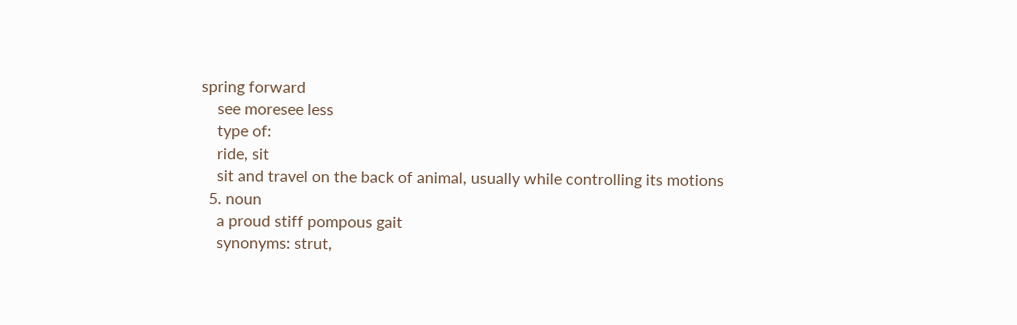spring forward
    see moresee less
    type of:
    ride, sit
    sit and travel on the back of animal, usually while controlling its motions
  5. noun
    a proud stiff pompous gait
    synonyms: strut,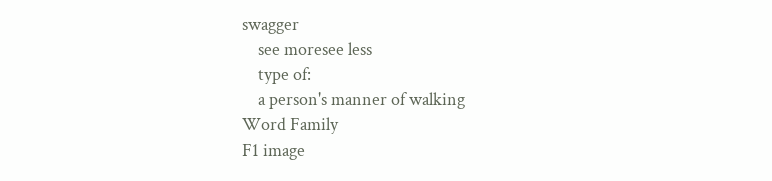swagger
    see moresee less
    type of:
    a person's manner of walking
Word Family
F1 image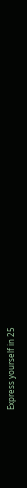Express yourself in 25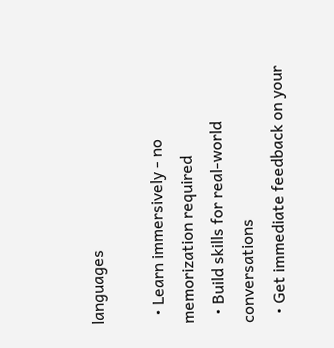languages

  • Learn immersively - no memorization required
  • Build skills for real-world conversations
  • Get immediate feedback on your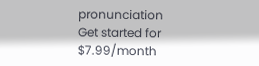pronunciation
Get started for $7.99/month